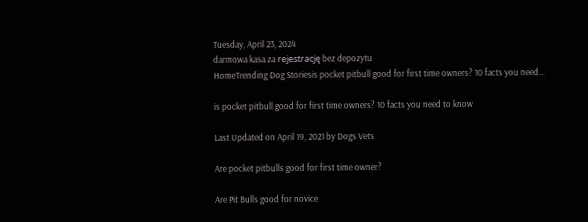Tuesday, April 23, 2024
darmowa kasa za rejestrację bez depozytu
HomeTrending Dog Storiesis pocket pitbull good for first time owners? 10 facts you need...

is pocket pitbull good for first time owners? 10 facts you need to know

Last Updated on April 19, 2021 by Dogs Vets

Are pocket pitbulls good for first time owner?

Are Pit Bulls good for novice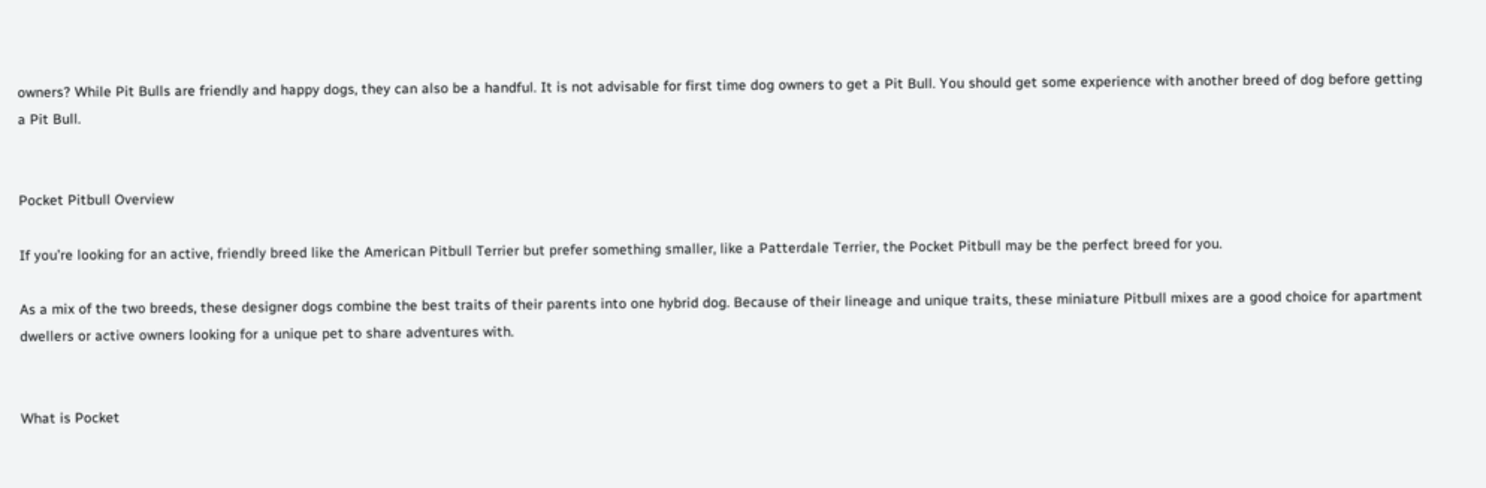owners? While Pit Bulls are friendly and happy dogs, they can also be a handful. It is not advisable for first time dog owners to get a Pit Bull. You should get some experience with another breed of dog before getting a Pit Bull.


Pocket Pitbull Overview

If you’re looking for an active, friendly breed like the American Pitbull Terrier but prefer something smaller, like a Patterdale Terrier, the Pocket Pitbull may be the perfect breed for you.

As a mix of the two breeds, these designer dogs combine the best traits of their parents into one hybrid dog. Because of their lineage and unique traits, these miniature Pitbull mixes are a good choice for apartment dwellers or active owners looking for a unique pet to share adventures with.


What is Pocket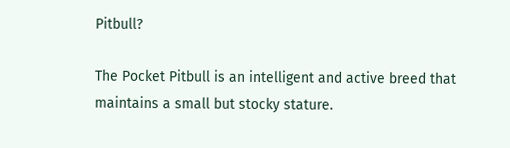Pitbull?

The Pocket Pitbull is an intelligent and active breed that maintains a small but stocky stature.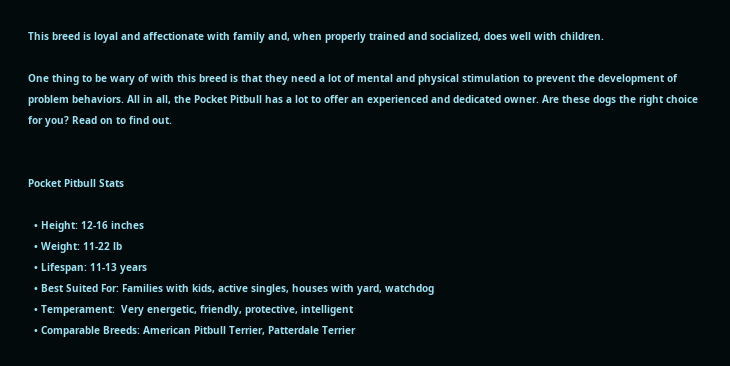This breed is loyal and affectionate with family and, when properly trained and socialized, does well with children.

One thing to be wary of with this breed is that they need a lot of mental and physical stimulation to prevent the development of problem behaviors. All in all, the Pocket Pitbull has a lot to offer an experienced and dedicated owner. Are these dogs the right choice for you? Read on to find out.


Pocket Pitbull Stats

  • Height: 12-16 inches
  • Weight: 11-22 lb
  • Lifespan: 11-13 years
  • Best Suited For: Families with kids, active singles, houses with yard, watchdog
  • Temperament:  Very energetic, friendly, protective, intelligent
  • Comparable Breeds: American Pitbull Terrier, Patterdale Terrier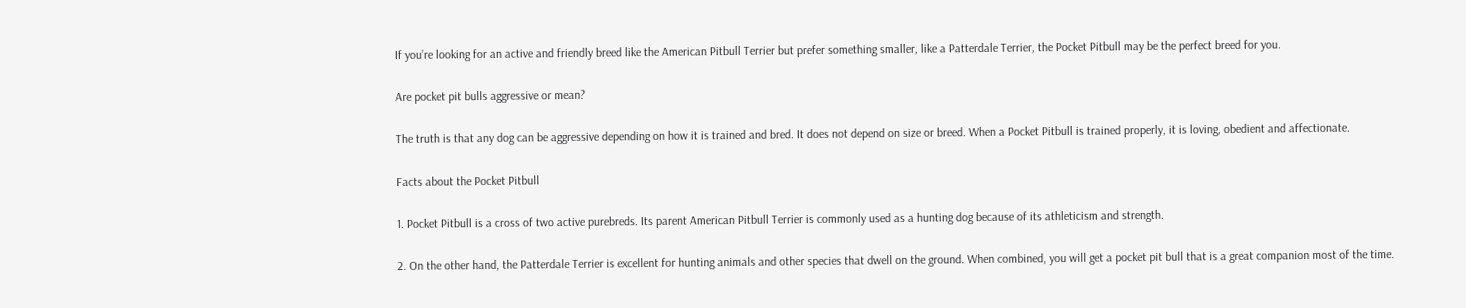If you’re looking for an active and friendly breed like the American Pitbull Terrier but prefer something smaller, like a Patterdale Terrier, the Pocket Pitbull may be the perfect breed for you.

Are pocket pit bulls aggressive or mean?

The truth is that any dog can be aggressive depending on how it is trained and bred. It does not depend on size or breed. When a Pocket Pitbull is trained properly, it is loving, obedient and affectionate.

Facts about the Pocket Pitbull

1. Pocket Pitbull is a cross of two active purebreds. Its parent American Pitbull Terrier is commonly used as a hunting dog because of its athleticism and strength.

2. On the other hand, the Patterdale Terrier is excellent for hunting animals and other species that dwell on the ground. When combined, you will get a pocket pit bull that is a great companion most of the time.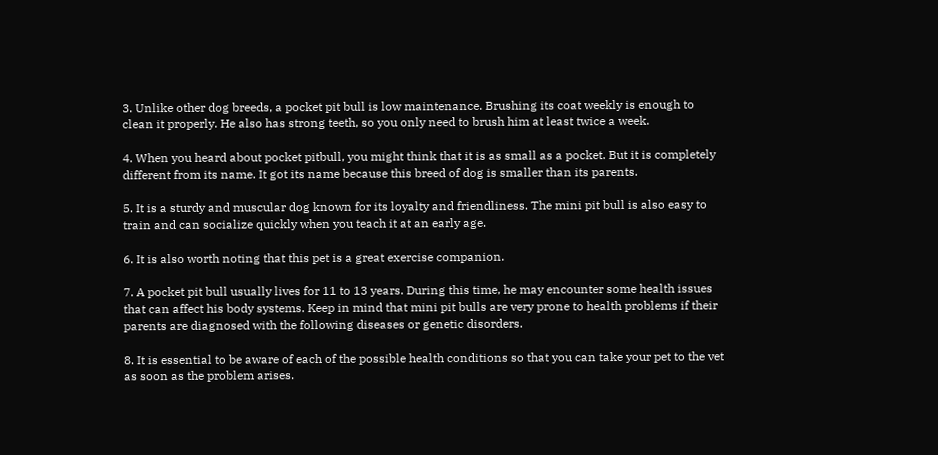3. Unlike other dog breeds, a pocket pit bull is low maintenance. Brushing its coat weekly is enough to clean it properly. He also has strong teeth, so you only need to brush him at least twice a week.

4. When you heard about pocket pitbull, you might think that it is as small as a pocket. But it is completely different from its name. It got its name because this breed of dog is smaller than its parents.

5. It is a sturdy and muscular dog known for its loyalty and friendliness. The mini pit bull is also easy to train and can socialize quickly when you teach it at an early age.

6. It is also worth noting that this pet is a great exercise companion.

7. A pocket pit bull usually lives for 11 to 13 years. During this time, he may encounter some health issues that can affect his body systems. Keep in mind that mini pit bulls are very prone to health problems if their parents are diagnosed with the following diseases or genetic disorders.

8. It is essential to be aware of each of the possible health conditions so that you can take your pet to the vet as soon as the problem arises.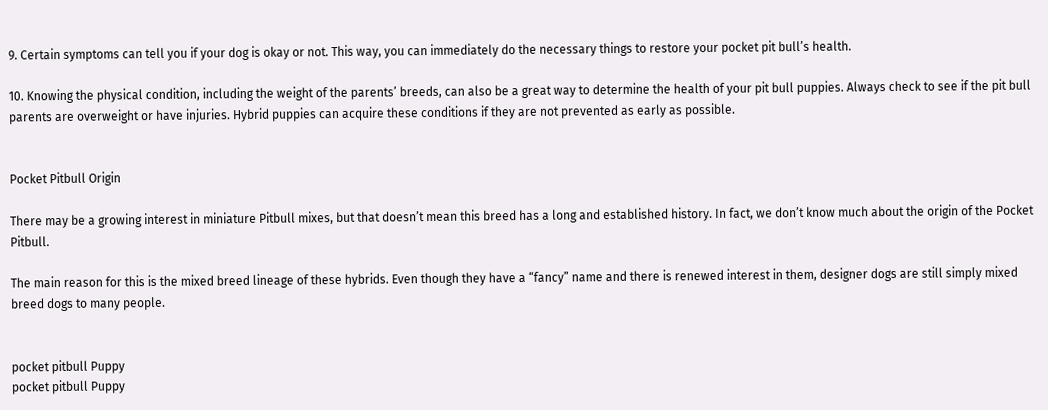9. Certain symptoms can tell you if your dog is okay or not. This way, you can immediately do the necessary things to restore your pocket pit bull’s health.

10. Knowing the physical condition, including the weight of the parents’ breeds, can also be a great way to determine the health of your pit bull puppies. Always check to see if the pit bull parents are overweight or have injuries. Hybrid puppies can acquire these conditions if they are not prevented as early as possible.


Pocket Pitbull Origin

There may be a growing interest in miniature Pitbull mixes, but that doesn’t mean this breed has a long and established history. In fact, we don’t know much about the origin of the Pocket Pitbull.

The main reason for this is the mixed breed lineage of these hybrids. Even though they have a “fancy” name and there is renewed interest in them, designer dogs are still simply mixed breed dogs to many people.


pocket pitbull Puppy
pocket pitbull Puppy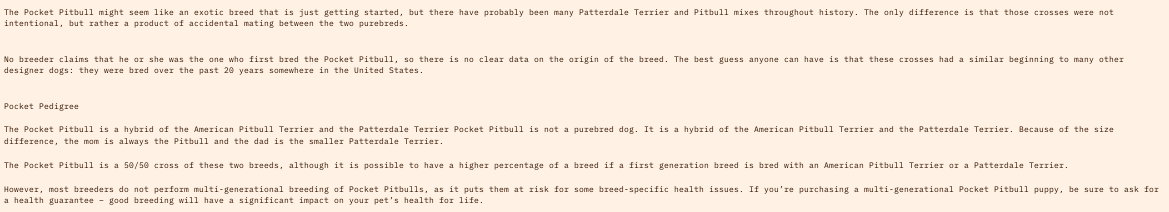The Pocket Pitbull might seem like an exotic breed that is just getting started, but there have probably been many Patterdale Terrier and Pitbull mixes throughout history. The only difference is that those crosses were not intentional, but rather a product of accidental mating between the two purebreds.


No breeder claims that he or she was the one who first bred the Pocket Pitbull, so there is no clear data on the origin of the breed. The best guess anyone can have is that these crosses had a similar beginning to many other designer dogs: they were bred over the past 20 years somewhere in the United States.


Pocket Pedigree

The Pocket Pitbull is a hybrid of the American Pitbull Terrier and the Patterdale Terrier Pocket Pitbull is not a purebred dog. It is a hybrid of the American Pitbull Terrier and the Patterdale Terrier. Because of the size difference, the mom is always the Pitbull and the dad is the smaller Patterdale Terrier.

The Pocket Pitbull is a 50/50 cross of these two breeds, although it is possible to have a higher percentage of a breed if a first generation breed is bred with an American Pitbull Terrier or a Patterdale Terrier.

However, most breeders do not perform multi-generational breeding of Pocket Pitbulls, as it puts them at risk for some breed-specific health issues. If you’re purchasing a multi-generational Pocket Pitbull puppy, be sure to ask for a health guarantee – good breeding will have a significant impact on your pet’s health for life.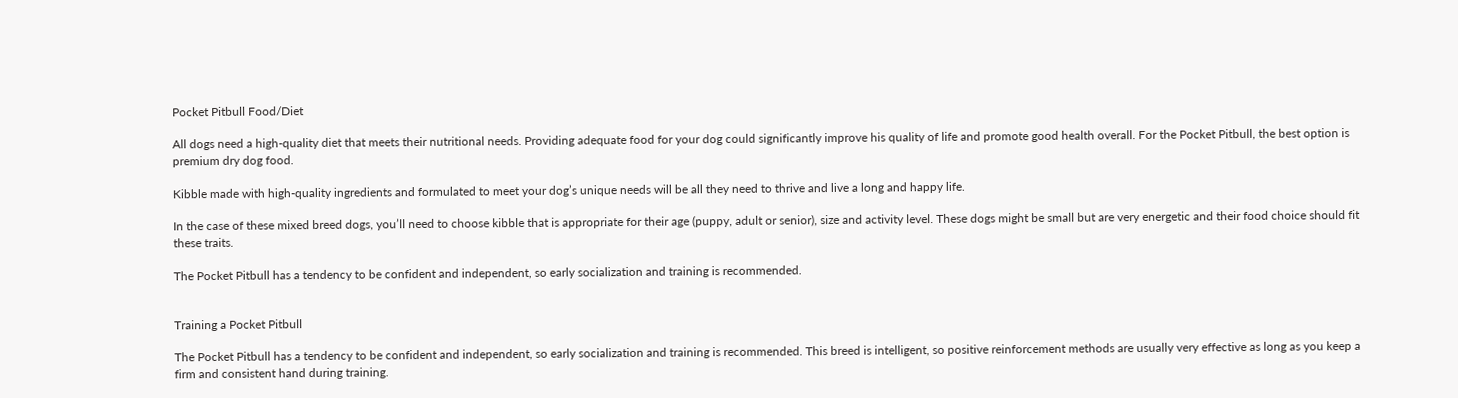Pocket Pitbull Food/Diet

All dogs need a high-quality diet that meets their nutritional needs. Providing adequate food for your dog could significantly improve his quality of life and promote good health overall. For the Pocket Pitbull, the best option is premium dry dog food.

Kibble made with high-quality ingredients and formulated to meet your dog’s unique needs will be all they need to thrive and live a long and happy life.

In the case of these mixed breed dogs, you’ll need to choose kibble that is appropriate for their age (puppy, adult or senior), size and activity level. These dogs might be small but are very energetic and their food choice should fit these traits.

The Pocket Pitbull has a tendency to be confident and independent, so early socialization and training is recommended.


Training a Pocket Pitbull

The Pocket Pitbull has a tendency to be confident and independent, so early socialization and training is recommended. This breed is intelligent, so positive reinforcement methods are usually very effective as long as you keep a firm and consistent hand during training.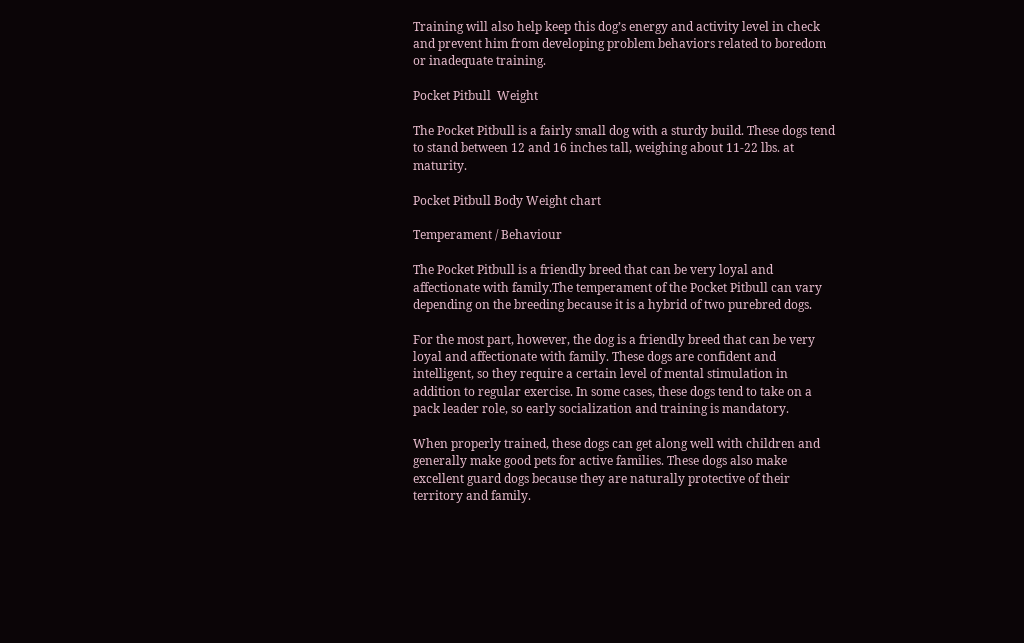Training will also help keep this dog’s energy and activity level in check and prevent him from developing problem behaviors related to boredom or inadequate training.

Pocket Pitbull  Weight

The Pocket Pitbull is a fairly small dog with a sturdy build. These dogs tend to stand between 12 and 16 inches tall, weighing about 11-22 lbs. at maturity.

Pocket Pitbull Body Weight chart

Temperament / Behaviour

The Pocket Pitbull is a friendly breed that can be very loyal and affectionate with family.The temperament of the Pocket Pitbull can vary depending on the breeding because it is a hybrid of two purebred dogs.

For the most part, however, the dog is a friendly breed that can be very loyal and affectionate with family. These dogs are confident and intelligent, so they require a certain level of mental stimulation in addition to regular exercise. In some cases, these dogs tend to take on a pack leader role, so early socialization and training is mandatory.

When properly trained, these dogs can get along well with children and generally make good pets for active families. These dogs also make excellent guard dogs because they are naturally protective of their territory and family.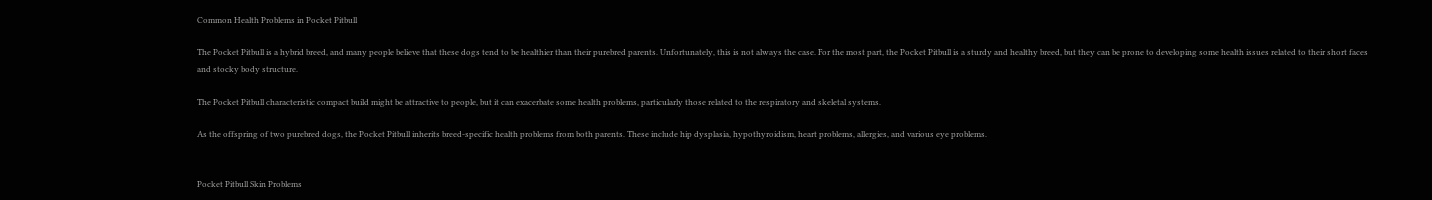Common Health Problems in Pocket Pitbull

The Pocket Pitbull is a hybrid breed, and many people believe that these dogs tend to be healthier than their purebred parents. Unfortunately, this is not always the case. For the most part, the Pocket Pitbull is a sturdy and healthy breed, but they can be prone to developing some health issues related to their short faces and stocky body structure.

The Pocket Pitbull characteristic compact build might be attractive to people, but it can exacerbate some health problems, particularly those related to the respiratory and skeletal systems.

As the offspring of two purebred dogs, the Pocket Pitbull inherits breed-specific health problems from both parents. These include hip dysplasia, hypothyroidism, heart problems, allergies, and various eye problems.


Pocket Pitbull Skin Problems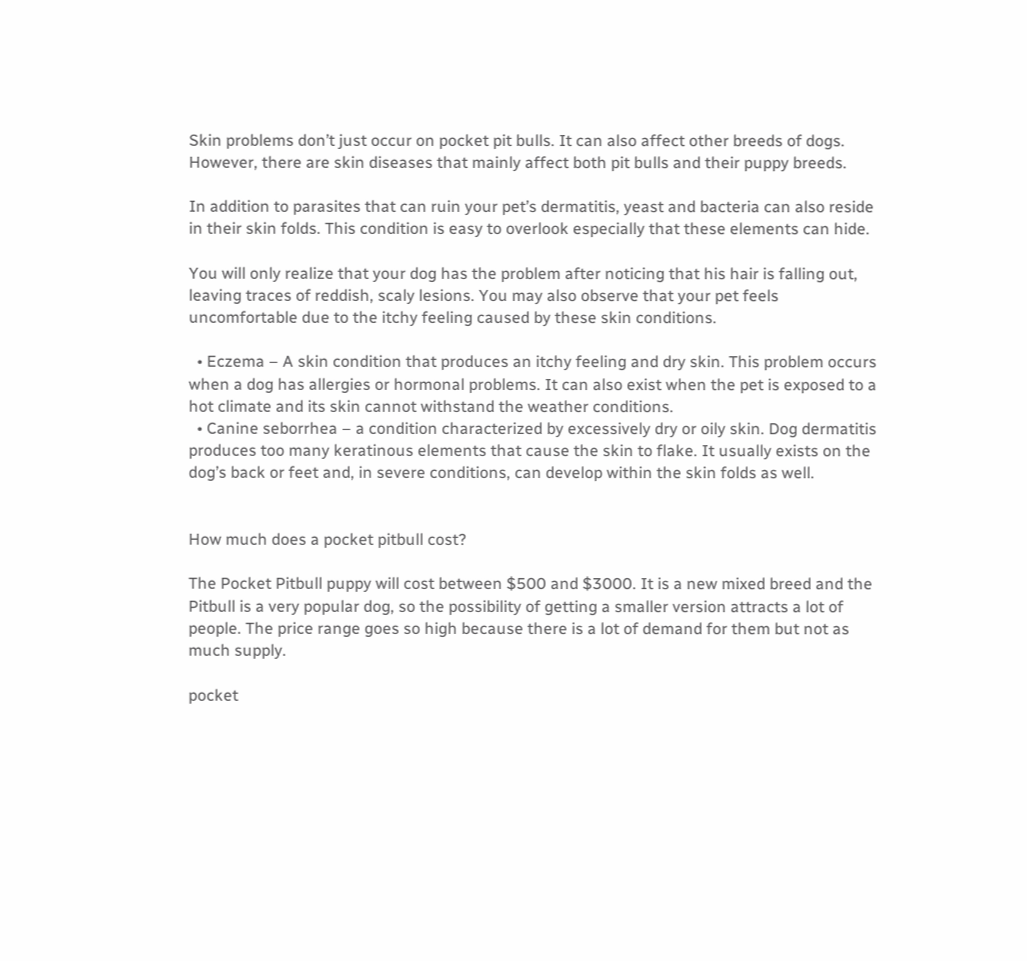Skin problems don’t just occur on pocket pit bulls. It can also affect other breeds of dogs. However, there are skin diseases that mainly affect both pit bulls and their puppy breeds.

In addition to parasites that can ruin your pet’s dermatitis, yeast and bacteria can also reside in their skin folds. This condition is easy to overlook especially that these elements can hide.

You will only realize that your dog has the problem after noticing that his hair is falling out, leaving traces of reddish, scaly lesions. You may also observe that your pet feels uncomfortable due to the itchy feeling caused by these skin conditions.

  • Eczema – A skin condition that produces an itchy feeling and dry skin. This problem occurs when a dog has allergies or hormonal problems. It can also exist when the pet is exposed to a hot climate and its skin cannot withstand the weather conditions.
  • Canine seborrhea – a condition characterized by excessively dry or oily skin. Dog dermatitis produces too many keratinous elements that cause the skin to flake. It usually exists on the dog’s back or feet and, in severe conditions, can develop within the skin folds as well.


How much does a pocket pitbull cost?

The Pocket Pitbull puppy will cost between $500 and $3000. It is a new mixed breed and the Pitbull is a very popular dog, so the possibility of getting a smaller version attracts a lot of people. The price range goes so high because there is a lot of demand for them but not as much supply.

pocket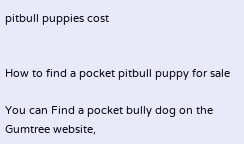pitbull puppies cost


How to find a pocket pitbull puppy for sale

You can Find a pocket bully dog on the Gumtree website,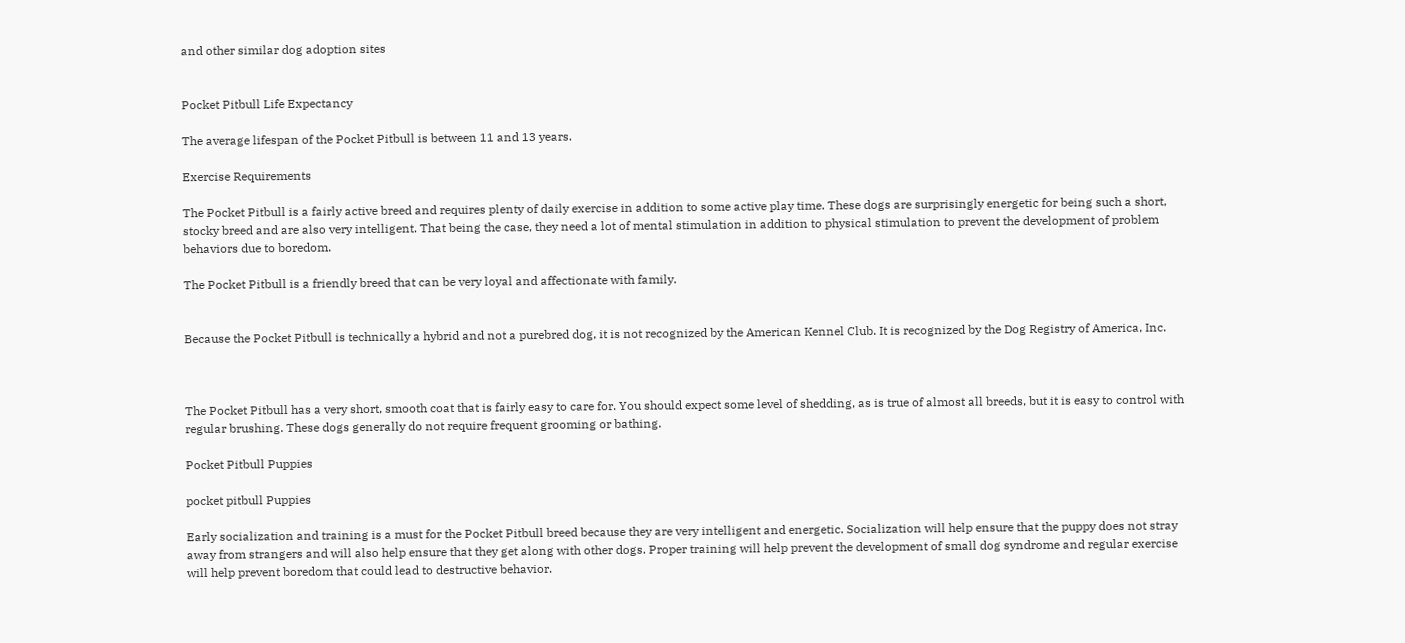and other similar dog adoption sites


Pocket Pitbull Life Expectancy

The average lifespan of the Pocket Pitbull is between 11 and 13 years.

Exercise Requirements

The Pocket Pitbull is a fairly active breed and requires plenty of daily exercise in addition to some active play time. These dogs are surprisingly energetic for being such a short, stocky breed and are also very intelligent. That being the case, they need a lot of mental stimulation in addition to physical stimulation to prevent the development of problem behaviors due to boredom.

The Pocket Pitbull is a friendly breed that can be very loyal and affectionate with family.


Because the Pocket Pitbull is technically a hybrid and not a purebred dog, it is not recognized by the American Kennel Club. It is recognized by the Dog Registry of America, Inc.



The Pocket Pitbull has a very short, smooth coat that is fairly easy to care for. You should expect some level of shedding, as is true of almost all breeds, but it is easy to control with regular brushing. These dogs generally do not require frequent grooming or bathing.

Pocket Pitbull Puppies

pocket pitbull Puppies

Early socialization and training is a must for the Pocket Pitbull breed because they are very intelligent and energetic. Socialization will help ensure that the puppy does not stray away from strangers and will also help ensure that they get along with other dogs. Proper training will help prevent the development of small dog syndrome and regular exercise will help prevent boredom that could lead to destructive behavior.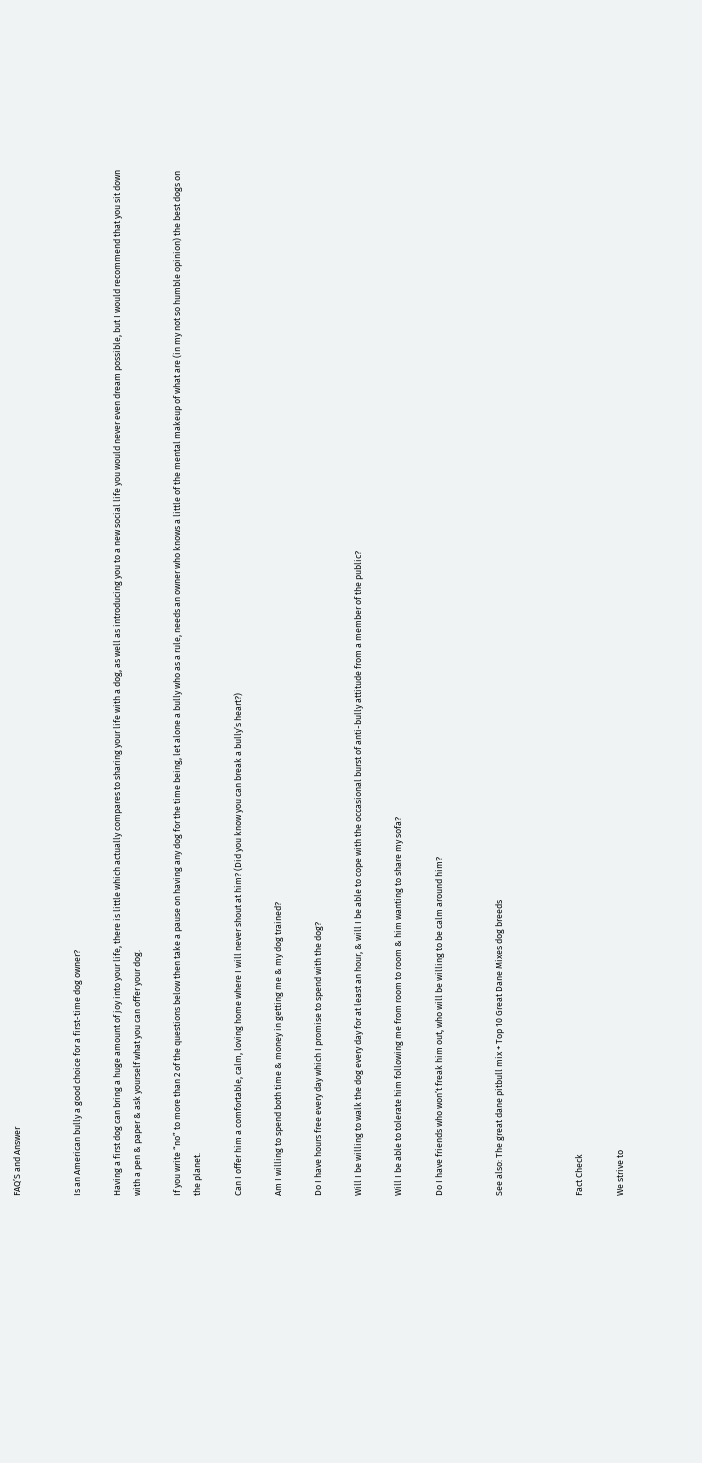FAQ’S and Answer


Is an American bully a good choice for a first-time dog owner?

Having a first dog can bring a huge amount of joy into your life, there is little which actually compares to sharing your life with a dog, as well as introducing you to a new social life you would never even dream possible, but I would recommend that you sit down with a pen & paper & ask yourself what you can offer your dog.

If you write “no” to more than 2 of the questions below then take a pause on having any dog for the time being, let alone a bully who as a rule, needs an owner who knows a little of the mental makeup of what are (in my not so humble opinion) the best dogs on the planet.

Can I offer him a comfortable, calm, loving home where I will never shout at him? (Did you know you can break a bully’s heart?)

Am I willing to spend both time & money in getting me & my dog trained?

Do I have hours free every day which I promise to spend with the dog?

Will I be willing to walk the dog every day for at least an hour, & will I be able to cope with the occasional burst of anti-bully attitude from a member of the public?

Will I be able to tolerate him following me from room to room & him wanting to share my sofa?

Do I have friends who won’t freak him out, who will be willing to be calm around him?


See also: The great dane pitbull mix + Top 10 Great Dane Mixes dog breeds



Fact Check

We strive to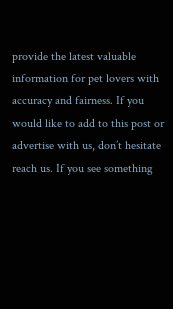provide the latest valuable information for pet lovers with accuracy and fairness. If you would like to add to this post or advertise with us, don’t hesitate reach us. If you see something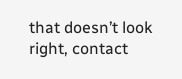that doesn’t look right, contact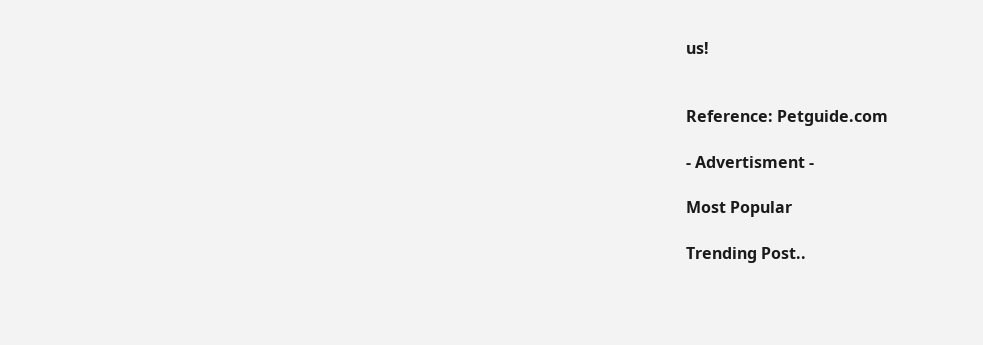us!


Reference: Petguide.com

- Advertisment -

Most Popular

Trending Post..